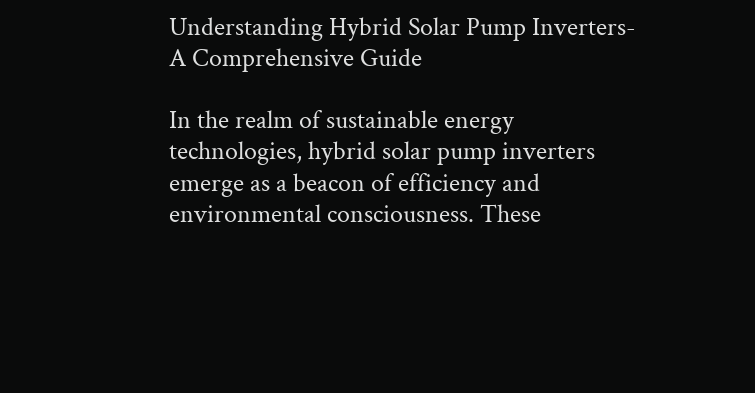Understanding Hybrid Solar Pump Inverters- A Comprehensive Guide

In the realm of sustainable energy technologies, hybrid solar pump inverters emerge as a beacon of efficiency and environmental consciousness. These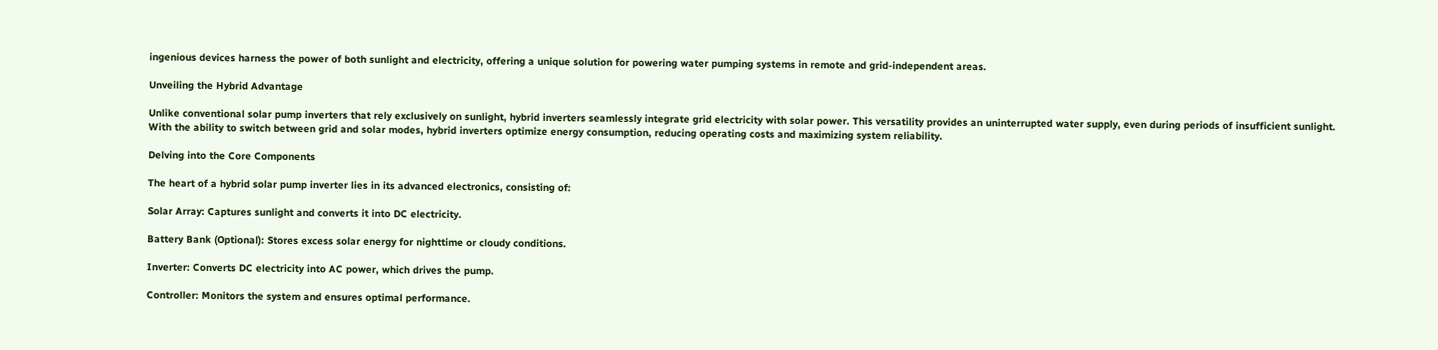ingenious devices harness the power of both sunlight and electricity, offering a unique solution for powering water pumping systems in remote and grid-independent areas.

Unveiling the Hybrid Advantage

Unlike conventional solar pump inverters that rely exclusively on sunlight, hybrid inverters seamlessly integrate grid electricity with solar power. This versatility provides an uninterrupted water supply, even during periods of insufficient sunlight. With the ability to switch between grid and solar modes, hybrid inverters optimize energy consumption, reducing operating costs and maximizing system reliability.

Delving into the Core Components

The heart of a hybrid solar pump inverter lies in its advanced electronics, consisting of:

Solar Array: Captures sunlight and converts it into DC electricity.

Battery Bank (Optional): Stores excess solar energy for nighttime or cloudy conditions.

Inverter: Converts DC electricity into AC power, which drives the pump.

Controller: Monitors the system and ensures optimal performance.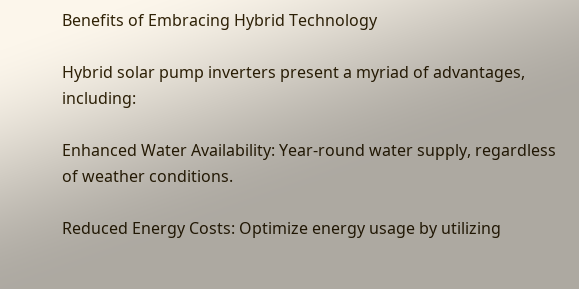Benefits of Embracing Hybrid Technology

Hybrid solar pump inverters present a myriad of advantages, including:

Enhanced Water Availability: Year-round water supply, regardless of weather conditions.

Reduced Energy Costs: Optimize energy usage by utilizing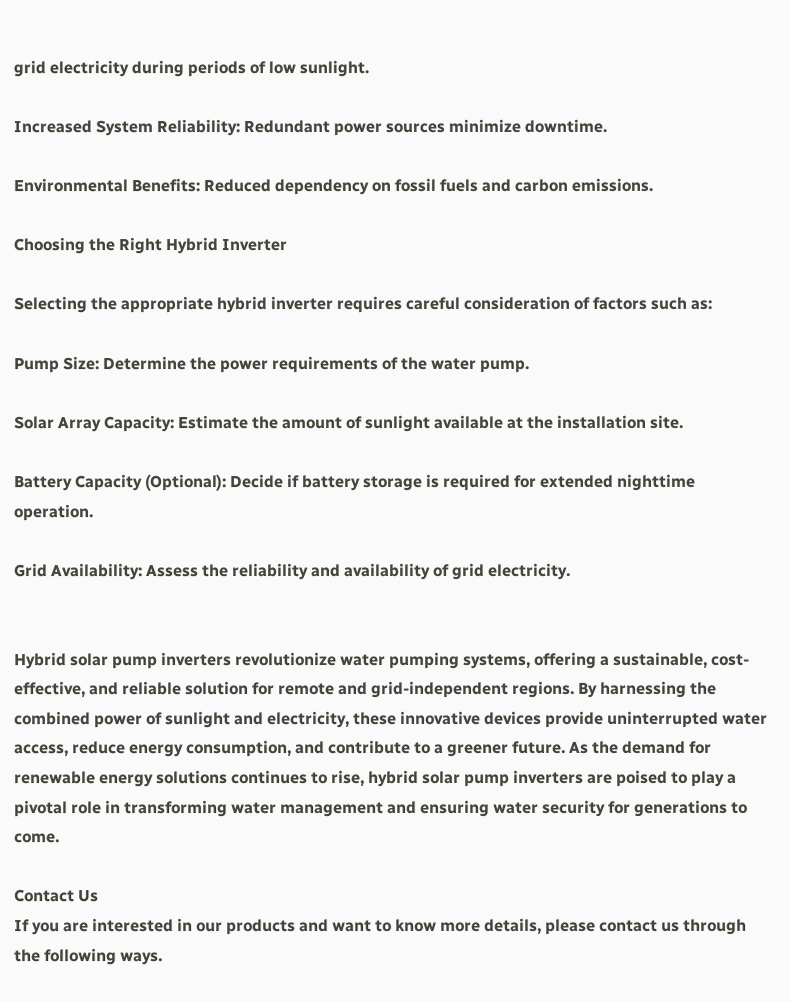grid electricity during periods of low sunlight.

Increased System Reliability: Redundant power sources minimize downtime.

Environmental Benefits: Reduced dependency on fossil fuels and carbon emissions.

Choosing the Right Hybrid Inverter

Selecting the appropriate hybrid inverter requires careful consideration of factors such as:

Pump Size: Determine the power requirements of the water pump.

Solar Array Capacity: Estimate the amount of sunlight available at the installation site.

Battery Capacity (Optional): Decide if battery storage is required for extended nighttime operation.

Grid Availability: Assess the reliability and availability of grid electricity.


Hybrid solar pump inverters revolutionize water pumping systems, offering a sustainable, cost-effective, and reliable solution for remote and grid-independent regions. By harnessing the combined power of sunlight and electricity, these innovative devices provide uninterrupted water access, reduce energy consumption, and contribute to a greener future. As the demand for renewable energy solutions continues to rise, hybrid solar pump inverters are poised to play a pivotal role in transforming water management and ensuring water security for generations to come.

Contact Us
If you are interested in our products and want to know more details, please contact us through the following ways.